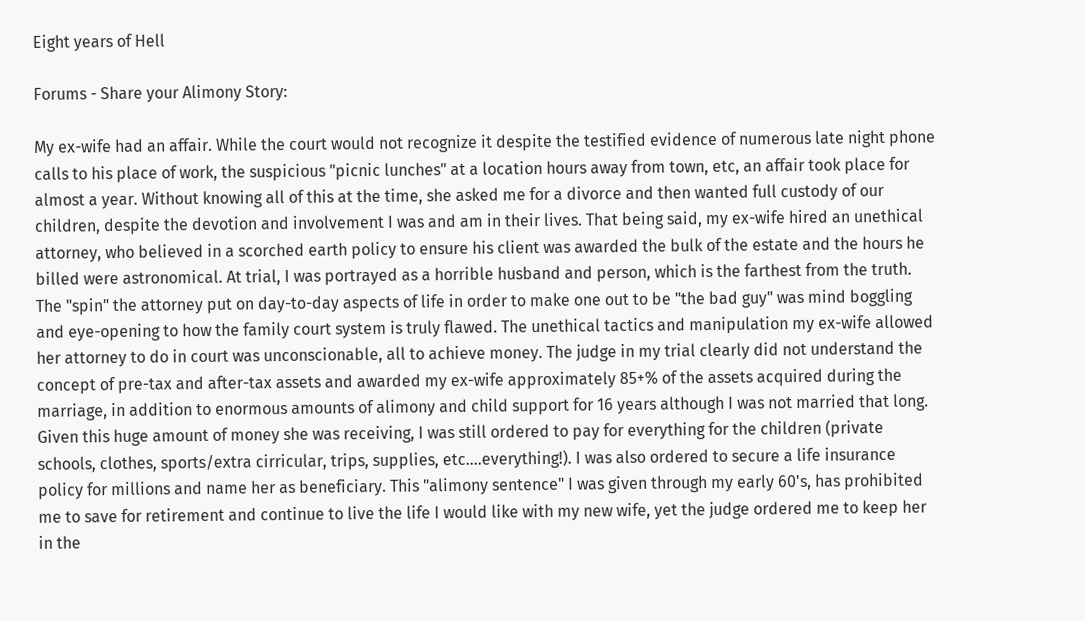Eight years of Hell

Forums - Share your Alimony Story:

My ex-wife had an affair. While the court would not recognize it despite the testified evidence of numerous late night phone calls to his place of work, the suspicious "picnic lunches" at a location hours away from town, etc, an affair took place for almost a year. Without knowing all of this at the time, she asked me for a divorce and then wanted full custody of our children, despite the devotion and involvement I was and am in their lives. That being said, my ex-wife hired an unethical attorney, who believed in a scorched earth policy to ensure his client was awarded the bulk of the estate and the hours he billed were astronomical. At trial, I was portrayed as a horrible husband and person, which is the farthest from the truth. The "spin" the attorney put on day-to-day aspects of life in order to make one out to be "the bad guy" was mind boggling and eye-opening to how the family court system is truly flawed. The unethical tactics and manipulation my ex-wife allowed her attorney to do in court was unconscionable, all to achieve money. The judge in my trial clearly did not understand the concept of pre-tax and after-tax assets and awarded my ex-wife approximately 85+% of the assets acquired during the marriage, in addition to enormous amounts of alimony and child support for 16 years although I was not married that long. Given this huge amount of money she was receiving, I was still ordered to pay for everything for the children (private schools, clothes, sports/extra cirricular, trips, supplies, etc....everything!). I was also ordered to secure a life insurance policy for millions and name her as beneficiary. This "alimony sentence" I was given through my early 60's, has prohibited me to save for retirement and continue to live the life I would like with my new wife, yet the judge ordered me to keep her in the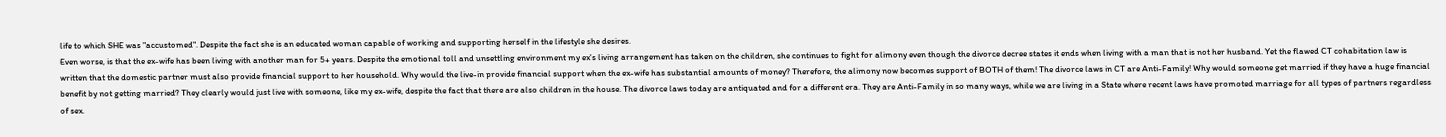life to which SHE was "accustomed". Despite the fact she is an educated woman capable of working and supporting herself in the lifestyle she desires.
Even worse, is that the ex-wife has been living with another man for 5+ years. Despite the emotional toll and unsettling environment my ex's living arrangement has taken on the children, she continues to fight for alimony even though the divorce decree states it ends when living with a man that is not her husband. Yet the flawed CT cohabitation law is written that the domestic partner must also provide financial support to her household. Why would the live-in provide financial support when the ex-wife has substantial amounts of money? Therefore, the alimony now becomes support of BOTH of them! The divorce laws in CT are Anti-Family! Why would someone get married if they have a huge financial benefit by not getting married? They clearly would just live with someone, like my ex-wife, despite the fact that there are also children in the house. The divorce laws today are antiquated and for a different era. They are Anti-Family in so many ways, while we are living in a State where recent laws have promoted marriage for all types of partners regardless of sex.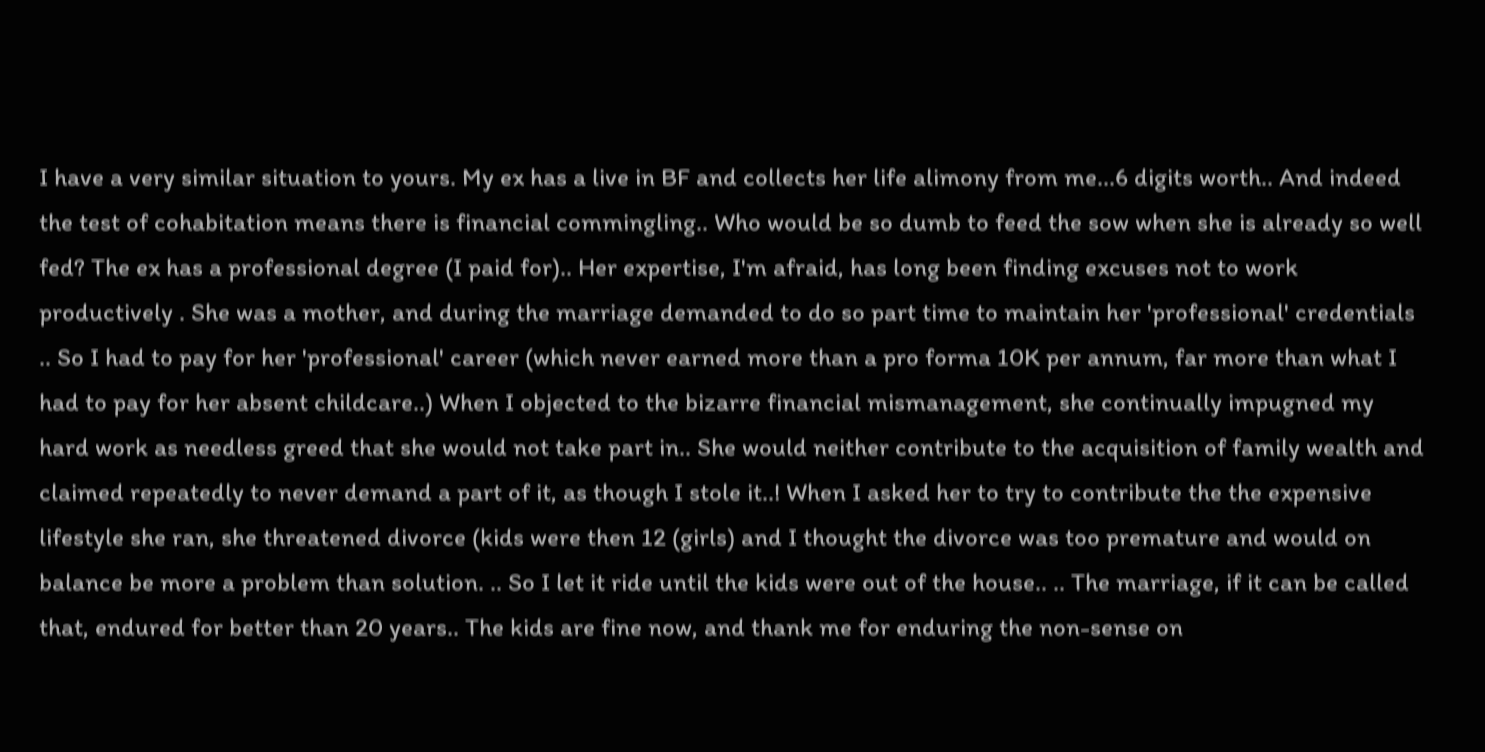I have a very similar situation to yours. My ex has a live in BF and collects her life alimony from me...6 digits worth.. And indeed the test of cohabitation means there is financial commingling.. Who would be so dumb to feed the sow when she is already so well fed? The ex has a professional degree (I paid for).. Her expertise, I'm afraid, has long been finding excuses not to work productively . She was a mother, and during the marriage demanded to do so part time to maintain her 'professional' credentials .. So I had to pay for her 'professional' career (which never earned more than a pro forma 10K per annum, far more than what I had to pay for her absent childcare..) When I objected to the bizarre financial mismanagement, she continually impugned my hard work as needless greed that she would not take part in.. She would neither contribute to the acquisition of family wealth and claimed repeatedly to never demand a part of it, as though I stole it..! When I asked her to try to contribute the the expensive lifestyle she ran, she threatened divorce (kids were then 12 (girls) and I thought the divorce was too premature and would on balance be more a problem than solution. .. So I let it ride until the kids were out of the house.. .. The marriage, if it can be called that, endured for better than 20 years.. The kids are fine now, and thank me for enduring the non-sense on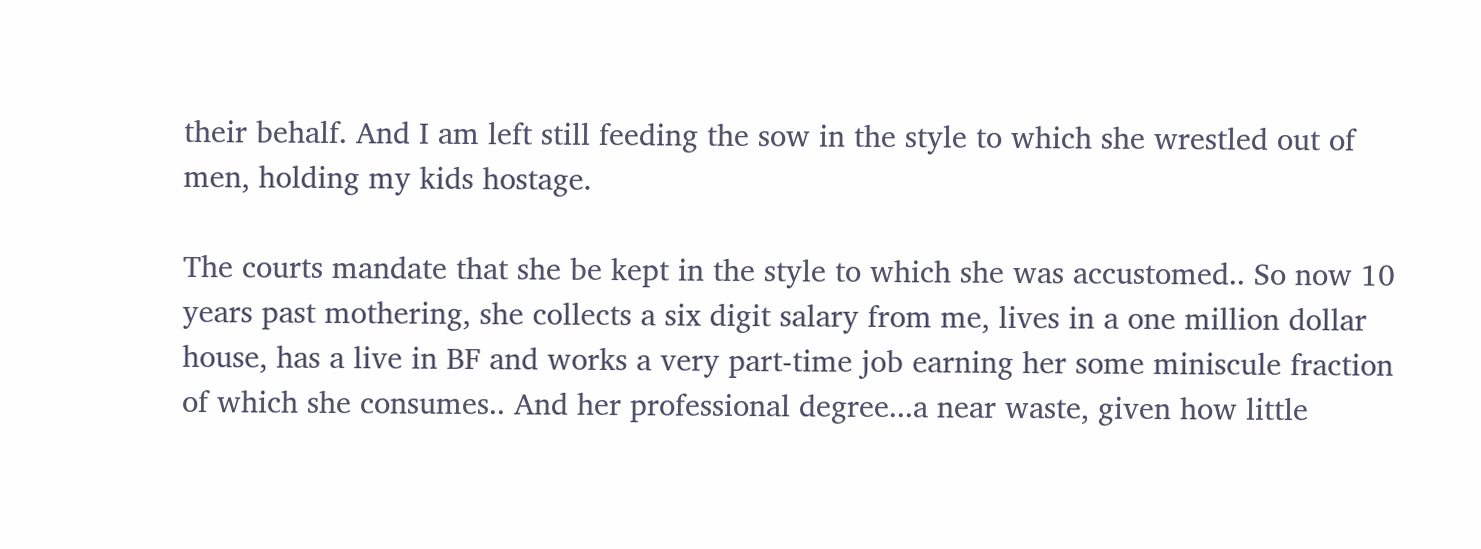their behalf. And I am left still feeding the sow in the style to which she wrestled out of men, holding my kids hostage.

The courts mandate that she be kept in the style to which she was accustomed.. So now 10 years past mothering, she collects a six digit salary from me, lives in a one million dollar house, has a live in BF and works a very part-time job earning her some miniscule fraction of which she consumes.. And her professional degree...a near waste, given how little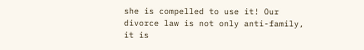she is compelled to use it! Our divorce law is not only anti-family, it is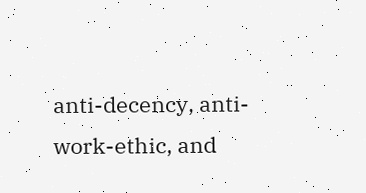anti-decency, anti-work-ethic, and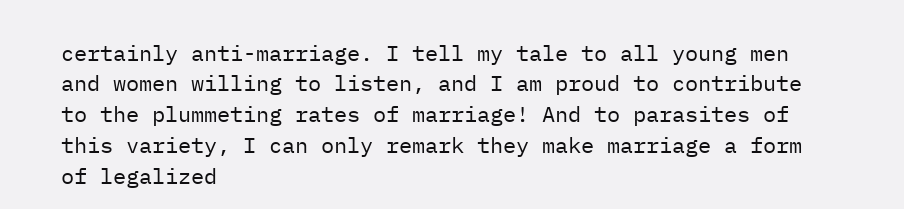certainly anti-marriage. I tell my tale to all young men and women willing to listen, and I am proud to contribute to the plummeting rates of marriage! And to parasites of this variety, I can only remark they make marriage a form of legalized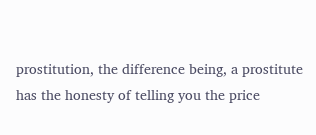prostitution, the difference being, a prostitute has the honesty of telling you the price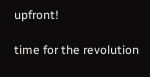upfront!

time for the revolution